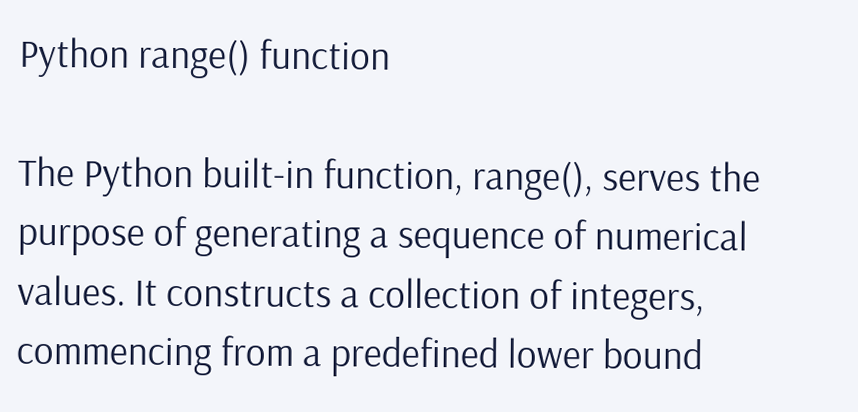Python range() function

The Python built-in function, range(), serves the purpose of generating a sequence of numerical values. It constructs a collection of integers, commencing from a predefined lower bound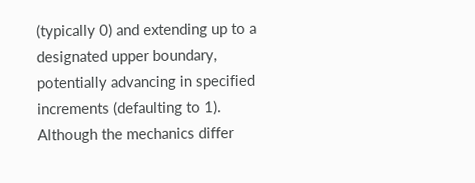(typically 0) and extending up to a designated upper boundary, potentially advancing in specified increments (defaulting to 1). Although the mechanics differ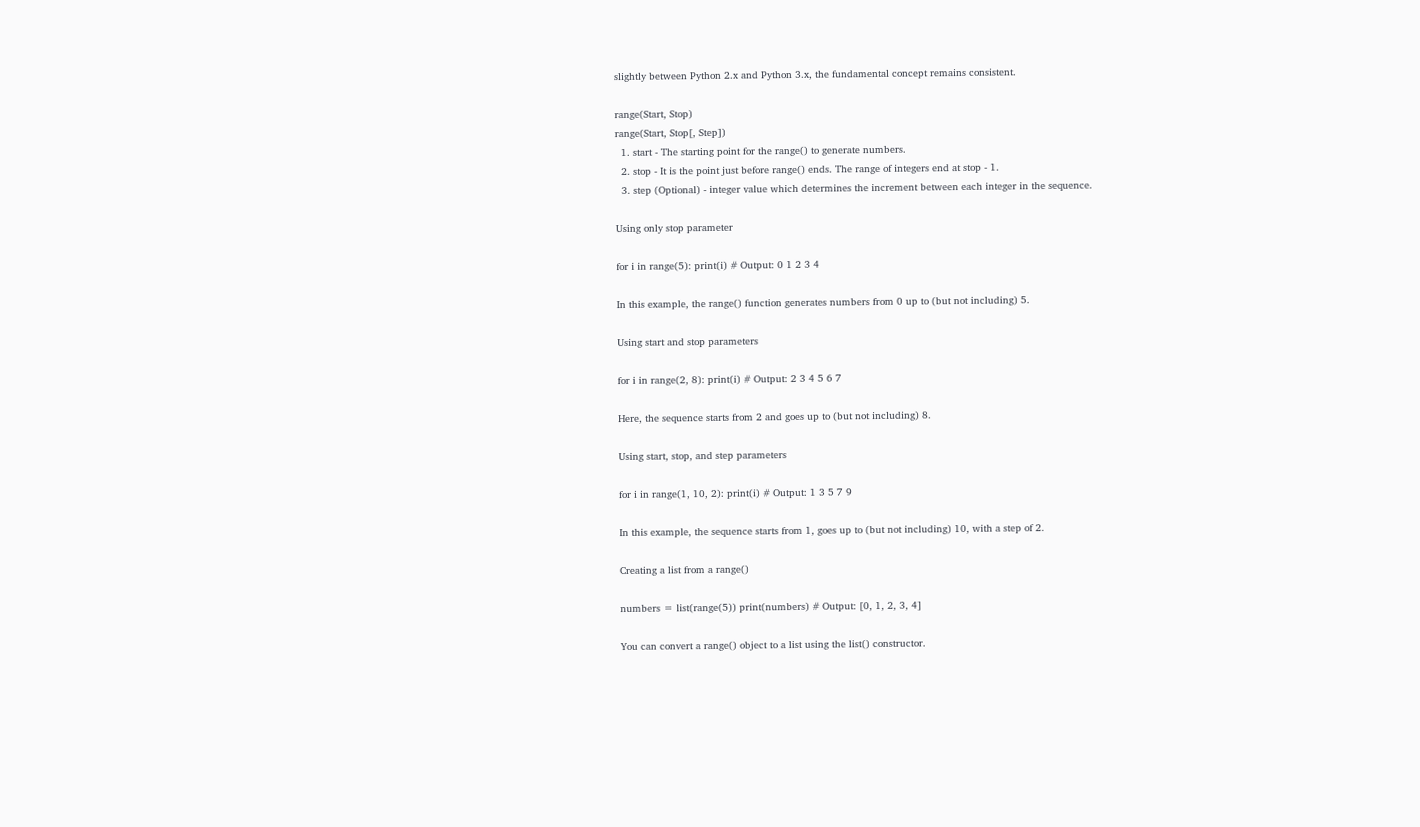slightly between Python 2.x and Python 3.x, the fundamental concept remains consistent.

range(Start, Stop)
range(Start, Stop[, Step])
  1. start - The starting point for the range() to generate numbers.
  2. stop - It is the point just before range() ends. The range of integers end at stop - 1.
  3. step (Optional) - integer value which determines the increment between each integer in the sequence.

Using only stop parameter

for i in range(5): print(i) # Output: 0 1 2 3 4

In this example, the range() function generates numbers from 0 up to (but not including) 5.

Using start and stop parameters

for i in range(2, 8): print(i) # Output: 2 3 4 5 6 7

Here, the sequence starts from 2 and goes up to (but not including) 8.

Using start, stop, and step parameters

for i in range(1, 10, 2): print(i) # Output: 1 3 5 7 9

In this example, the sequence starts from 1, goes up to (but not including) 10, with a step of 2.

Creating a list from a range()

numbers = list(range(5)) print(numbers) # Output: [0, 1, 2, 3, 4]

You can convert a range() object to a list using the list() constructor.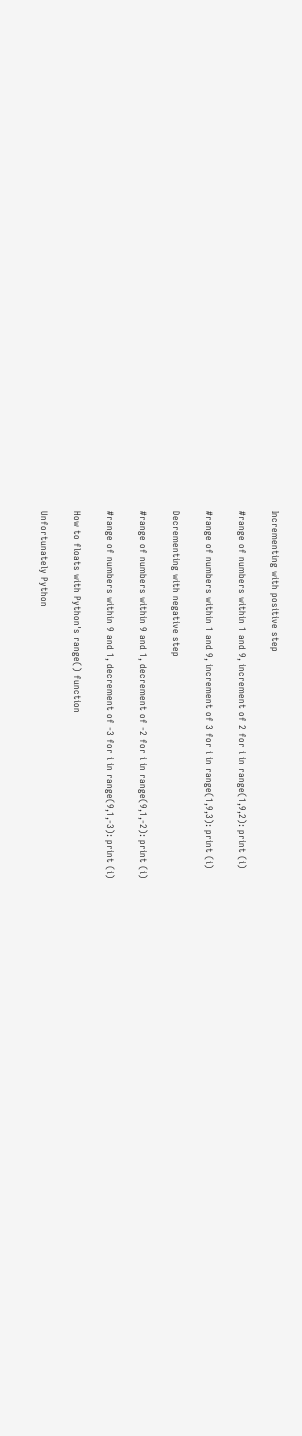Incrementing with positive step

#range of numbers within 1 and 9, increment of 2 for i in range(1,9,2): print (i)

#range of numbers within 1 and 9, increment of 3 for i in range(1,9,3): print (i)

Decrementing with negative step

#range of numbers within 9 and 1, decrement of -2 for i in range(9,1,-2): print (i)

#range of numbers within 9 and 1, decrement of -3 for i in range(9,1,-3): print (i)

How to floats with Python's range() function

Unfortunately Python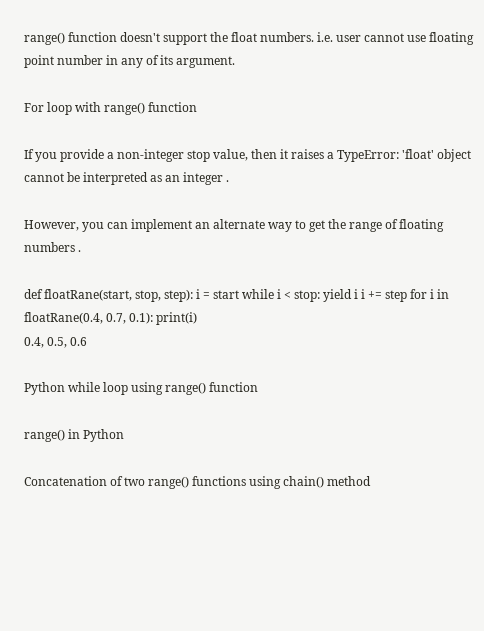range() function doesn't support the float numbers. i.e. user cannot use floating point number in any of its argument.

For loop with range() function

If you provide a non-integer stop value, then it raises a TypeError: 'float' object cannot be interpreted as an integer .

However, you can implement an alternate way to get the range of floating numbers .

def floatRane(start, stop, step): i = start while i < stop: yield i i += step for i in floatRane(0.4, 0.7, 0.1): print(i)
0.4, 0.5, 0.6

Python while loop using range() function

range() in Python

Concatenation of two range() functions using chain() method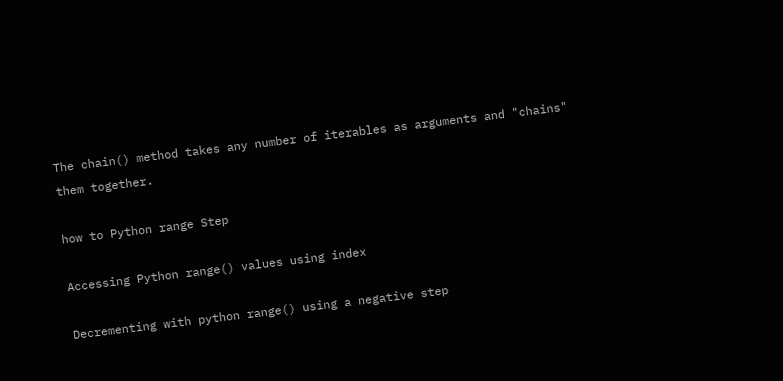The chain() method takes any number of iterables as arguments and "chains" them together.

how to Python range Step

Accessing Python range() values using index

Decrementing with python range() using a negative step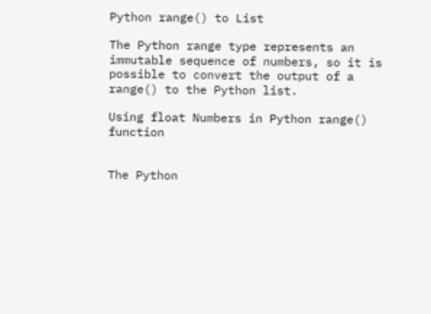Python range() to List

The Python range type represents an immutable sequence of numbers, so it is possible to convert the output of a range() to the Python list.

Using float Numbers in Python range() function


The Python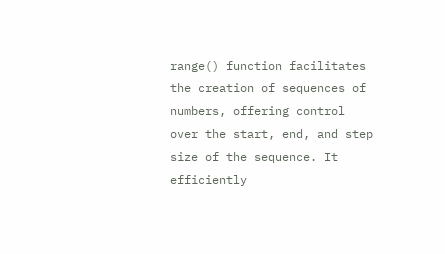range() function facilitates the creation of sequences of numbers, offering control over the start, end, and step size of the sequence. It efficiently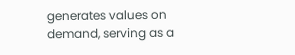generates values on demand, serving as a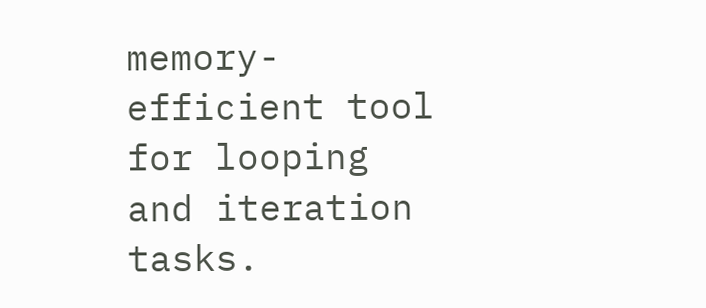memory-efficient tool for looping and iteration tasks.